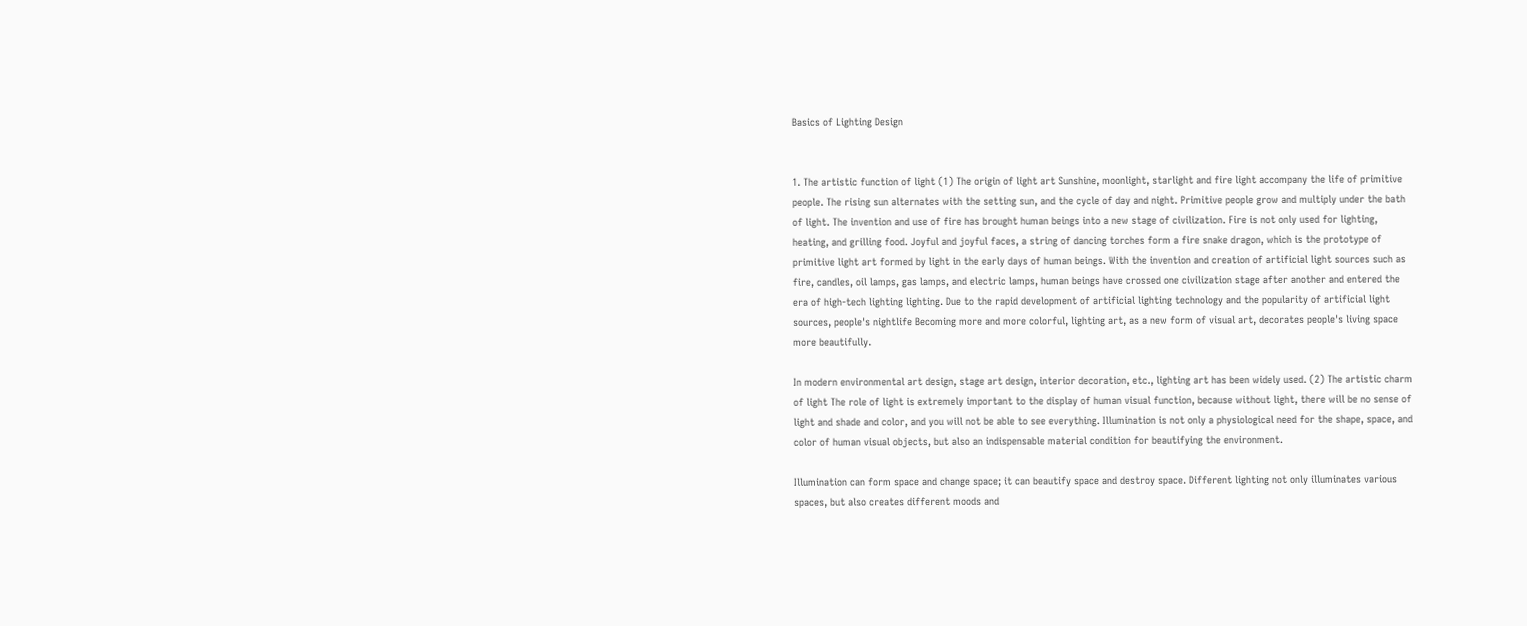Basics of Lighting Design


1. The artistic function of light (1) The origin of light art Sunshine, moonlight, starlight and fire light accompany the life of primitive people. The rising sun alternates with the setting sun, and the cycle of day and night. Primitive people grow and multiply under the bath of light. The invention and use of fire has brought human beings into a new stage of civilization. Fire is not only used for lighting, heating, and grilling food. Joyful and joyful faces, a string of dancing torches form a fire snake dragon, which is the prototype of primitive light art formed by light in the early days of human beings. With the invention and creation of artificial light sources such as fire, candles, oil lamps, gas lamps, and electric lamps, human beings have crossed one civilization stage after another and entered the era of high-tech lighting lighting. Due to the rapid development of artificial lighting technology and the popularity of artificial light sources, people's nightlife Becoming more and more colorful, lighting art, as a new form of visual art, decorates people's living space more beautifully.

In modern environmental art design, stage art design, interior decoration, etc., lighting art has been widely used. (2) The artistic charm of light The role of light is extremely important to the display of human visual function, because without light, there will be no sense of light and shade and color, and you will not be able to see everything. Illumination is not only a physiological need for the shape, space, and color of human visual objects, but also an indispensable material condition for beautifying the environment.

Illumination can form space and change space; it can beautify space and destroy space. Different lighting not only illuminates various spaces, but also creates different moods and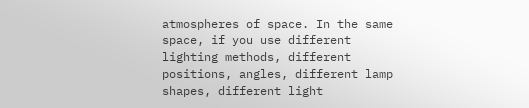atmospheres of space. In the same space, if you use different lighting methods, different positions, angles, different lamp shapes, different light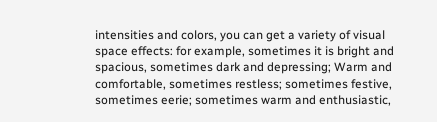intensities and colors, you can get a variety of visual space effects: for example, sometimes it is bright and spacious, sometimes dark and depressing; Warm and comfortable, sometimes restless; sometimes festive, sometimes eerie; sometimes warm and enthusiastic,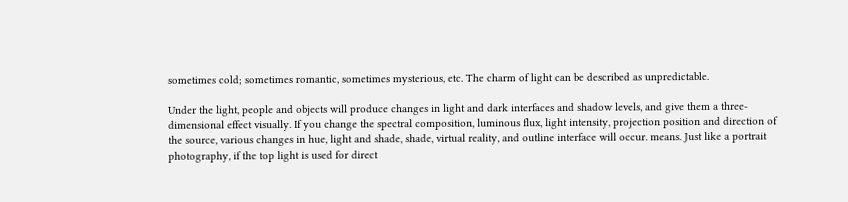sometimes cold; sometimes romantic, sometimes mysterious, etc. The charm of light can be described as unpredictable.

Under the light, people and objects will produce changes in light and dark interfaces and shadow levels, and give them a three-dimensional effect visually. If you change the spectral composition, luminous flux, light intensity, projection position and direction of the source, various changes in hue, light and shade, shade, virtual reality, and outline interface will occur. means. Just like a portrait photography, if the top light is used for direct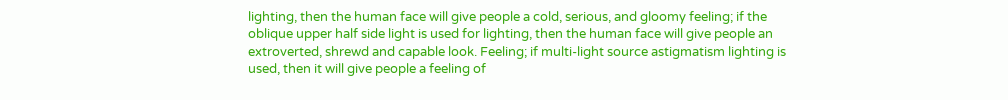lighting, then the human face will give people a cold, serious, and gloomy feeling; if the oblique upper half side light is used for lighting, then the human face will give people an extroverted, shrewd and capable look. Feeling; if multi-light source astigmatism lighting is used, then it will give people a feeling of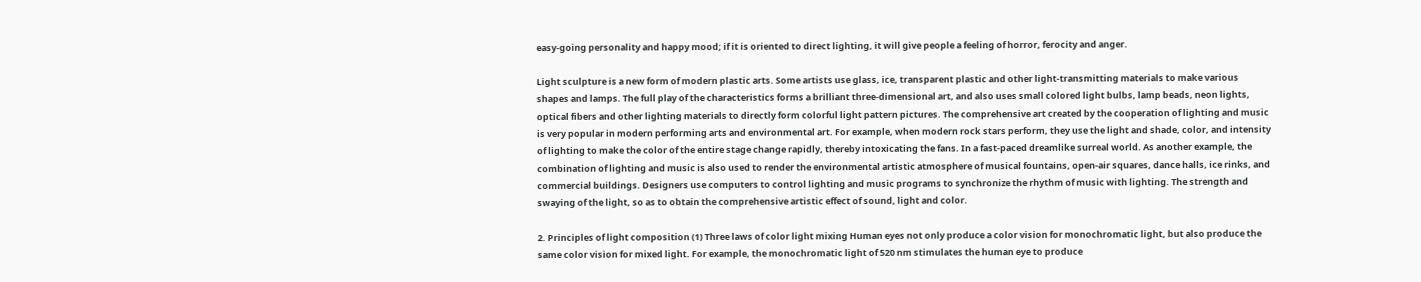easy-going personality and happy mood; if it is oriented to direct lighting, it will give people a feeling of horror, ferocity and anger.

Light sculpture is a new form of modern plastic arts. Some artists use glass, ice, transparent plastic and other light-transmitting materials to make various shapes and lamps. The full play of the characteristics forms a brilliant three-dimensional art, and also uses small colored light bulbs, lamp beads, neon lights, optical fibers and other lighting materials to directly form colorful light pattern pictures. The comprehensive art created by the cooperation of lighting and music is very popular in modern performing arts and environmental art. For example, when modern rock stars perform, they use the light and shade, color, and intensity of lighting to make the color of the entire stage change rapidly, thereby intoxicating the fans. In a fast-paced dreamlike surreal world. As another example, the combination of lighting and music is also used to render the environmental artistic atmosphere of musical fountains, open-air squares, dance halls, ice rinks, and commercial buildings. Designers use computers to control lighting and music programs to synchronize the rhythm of music with lighting. The strength and swaying of the light, so as to obtain the comprehensive artistic effect of sound, light and color.

2. Principles of light composition (1) Three laws of color light mixing Human eyes not only produce a color vision for monochromatic light, but also produce the same color vision for mixed light. For example, the monochromatic light of 520 nm stimulates the human eye to produce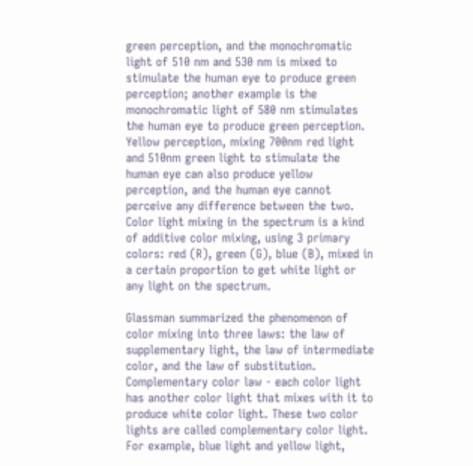green perception, and the monochromatic light of 510 nm and 530 nm is mixed to stimulate the human eye to produce green perception; another example is the monochromatic light of 580 nm stimulates the human eye to produce green perception. Yellow perception, mixing 700nm red light and 510nm green light to stimulate the human eye can also produce yellow perception, and the human eye cannot perceive any difference between the two. Color light mixing in the spectrum is a kind of additive color mixing, using 3 primary colors: red (R), green (G), blue (B), mixed in a certain proportion to get white light or any light on the spectrum.

Glassman summarized the phenomenon of color mixing into three laws: the law of supplementary light, the law of intermediate color, and the law of substitution. Complementary color law - each color light has another color light that mixes with it to produce white color light. These two color lights are called complementary color light. For example, blue light and yellow light,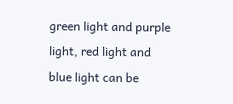green light and purple light, red light and blue light can be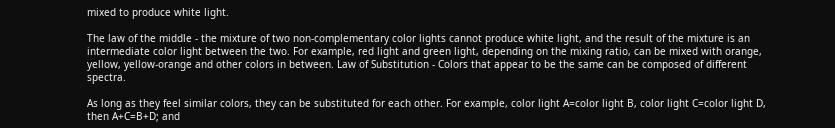mixed to produce white light.

The law of the middle - the mixture of two non-complementary color lights cannot produce white light, and the result of the mixture is an intermediate color light between the two. For example, red light and green light, depending on the mixing ratio, can be mixed with orange, yellow, yellow-orange and other colors in between. Law of Substitution - Colors that appear to be the same can be composed of different spectra.

As long as they feel similar colors, they can be substituted for each other. For example, color light A=color light B, color light C=color light D, then A+C=B+D; and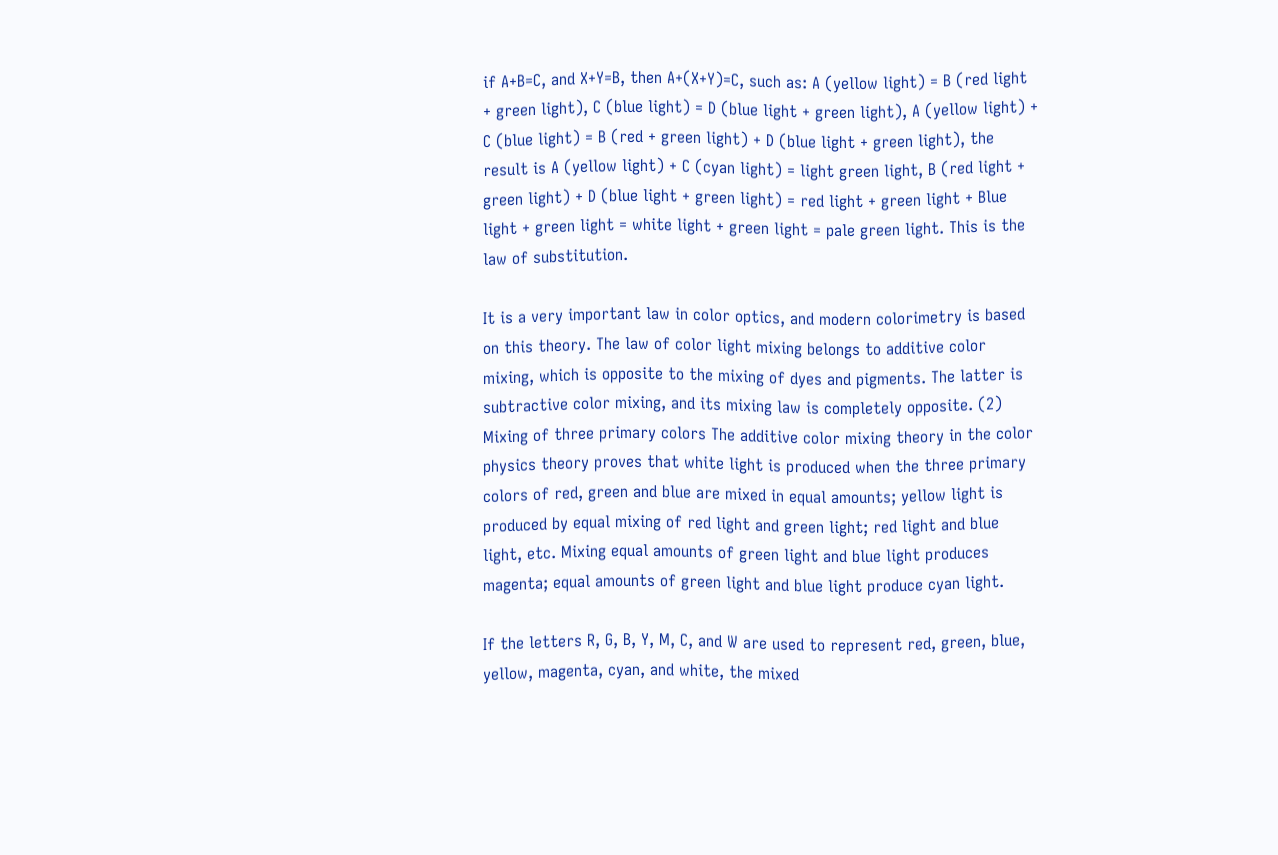if A+B=C, and X+Y=B, then A+(X+Y)=C, such as: A (yellow light) = B (red light + green light), C (blue light) = D (blue light + green light), A (yellow light) + C (blue light) = B (red + green light) + D (blue light + green light), the result is A (yellow light) + C (cyan light) = light green light, B (red light + green light) + D (blue light + green light) = red light + green light + Blue light + green light = white light + green light = pale green light. This is the law of substitution.

It is a very important law in color optics, and modern colorimetry is based on this theory. The law of color light mixing belongs to additive color mixing, which is opposite to the mixing of dyes and pigments. The latter is subtractive color mixing, and its mixing law is completely opposite. (2) Mixing of three primary colors The additive color mixing theory in the color physics theory proves that white light is produced when the three primary colors of red, green and blue are mixed in equal amounts; yellow light is produced by equal mixing of red light and green light; red light and blue light, etc. Mixing equal amounts of green light and blue light produces magenta; equal amounts of green light and blue light produce cyan light.

If the letters R, G, B, Y, M, C, and W are used to represent red, green, blue, yellow, magenta, cyan, and white, the mixed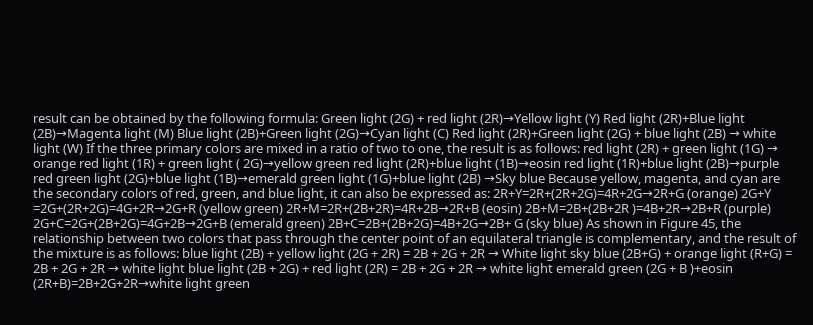result can be obtained by the following formula: Green light (2G) + red light (2R)→Yellow light (Y) Red light (2R)+Blue light (2B)→Magenta light (M) Blue light (2B)+Green light (2G)→Cyan light (C) Red light (2R)+Green light (2G) + blue light (2B) → white light (W) If the three primary colors are mixed in a ratio of two to one, the result is as follows: red light (2R) + green light (1G) → orange red light (1R) + green light ( 2G)→yellow green red light (2R)+blue light (1B)→eosin red light (1R)+blue light (2B)→purple red green light (2G)+blue light (1B)→emerald green light (1G)+blue light (2B) →Sky blue Because yellow, magenta, and cyan are the secondary colors of red, green, and blue light, it can also be expressed as: 2R+Y=2R+(2R+2G)=4R+2G→2R+G (orange) 2G+Y =2G+(2R+2G)=4G+2R→2G+R (yellow green) 2R+M=2R+(2B+2R)=4R+2B→2R+B (eosin) 2B+M=2B+(2B+2R )=4B+2R→2B+R (purple) 2G+C=2G+(2B+2G)=4G+2B→2G+B (emerald green) 2B+C=2B+(2B+2G)=4B+2G→2B+ G (sky blue) As shown in Figure 45, the relationship between two colors that pass through the center point of an equilateral triangle is complementary, and the result of the mixture is as follows: blue light (2B) + yellow light (2G + 2R) = 2B + 2G + 2R → White light sky blue (2B+G) + orange light (R+G) = 2B + 2G + 2R → white light blue light (2B + 2G) + red light (2R) = 2B + 2G + 2R → white light emerald green (2G + B )+eosin (2R+B)=2B+2G+2R→white light green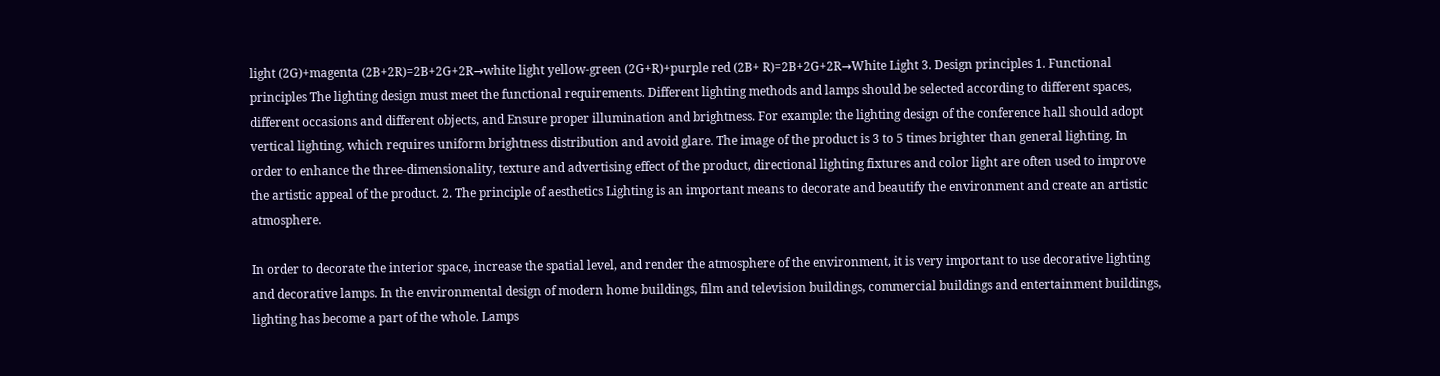light (2G)+magenta (2B+2R)=2B+2G+2R→white light yellow-green (2G+R)+purple red (2B+ R)=2B+2G+2R→White Light 3. Design principles 1. Functional principles The lighting design must meet the functional requirements. Different lighting methods and lamps should be selected according to different spaces, different occasions and different objects, and Ensure proper illumination and brightness. For example: the lighting design of the conference hall should adopt vertical lighting, which requires uniform brightness distribution and avoid glare. The image of the product is 3 to 5 times brighter than general lighting. In order to enhance the three-dimensionality, texture and advertising effect of the product, directional lighting fixtures and color light are often used to improve the artistic appeal of the product. 2. The principle of aesthetics Lighting is an important means to decorate and beautify the environment and create an artistic atmosphere.

In order to decorate the interior space, increase the spatial level, and render the atmosphere of the environment, it is very important to use decorative lighting and decorative lamps. In the environmental design of modern home buildings, film and television buildings, commercial buildings and entertainment buildings, lighting has become a part of the whole. Lamps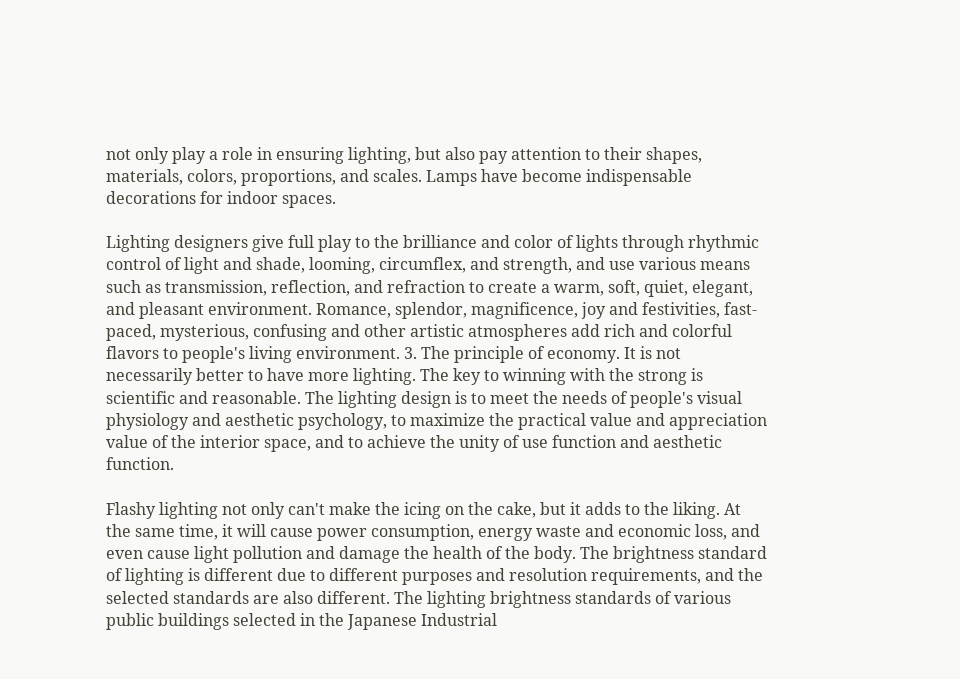not only play a role in ensuring lighting, but also pay attention to their shapes, materials, colors, proportions, and scales. Lamps have become indispensable decorations for indoor spaces.

Lighting designers give full play to the brilliance and color of lights through rhythmic control of light and shade, looming, circumflex, and strength, and use various means such as transmission, reflection, and refraction to create a warm, soft, quiet, elegant, and pleasant environment. Romance, splendor, magnificence, joy and festivities, fast-paced, mysterious, confusing and other artistic atmospheres add rich and colorful flavors to people's living environment. 3. The principle of economy. It is not necessarily better to have more lighting. The key to winning with the strong is scientific and reasonable. The lighting design is to meet the needs of people's visual physiology and aesthetic psychology, to maximize the practical value and appreciation value of the interior space, and to achieve the unity of use function and aesthetic function.

Flashy lighting not only can't make the icing on the cake, but it adds to the liking. At the same time, it will cause power consumption, energy waste and economic loss, and even cause light pollution and damage the health of the body. The brightness standard of lighting is different due to different purposes and resolution requirements, and the selected standards are also different. The lighting brightness standards of various public buildings selected in the Japanese Industrial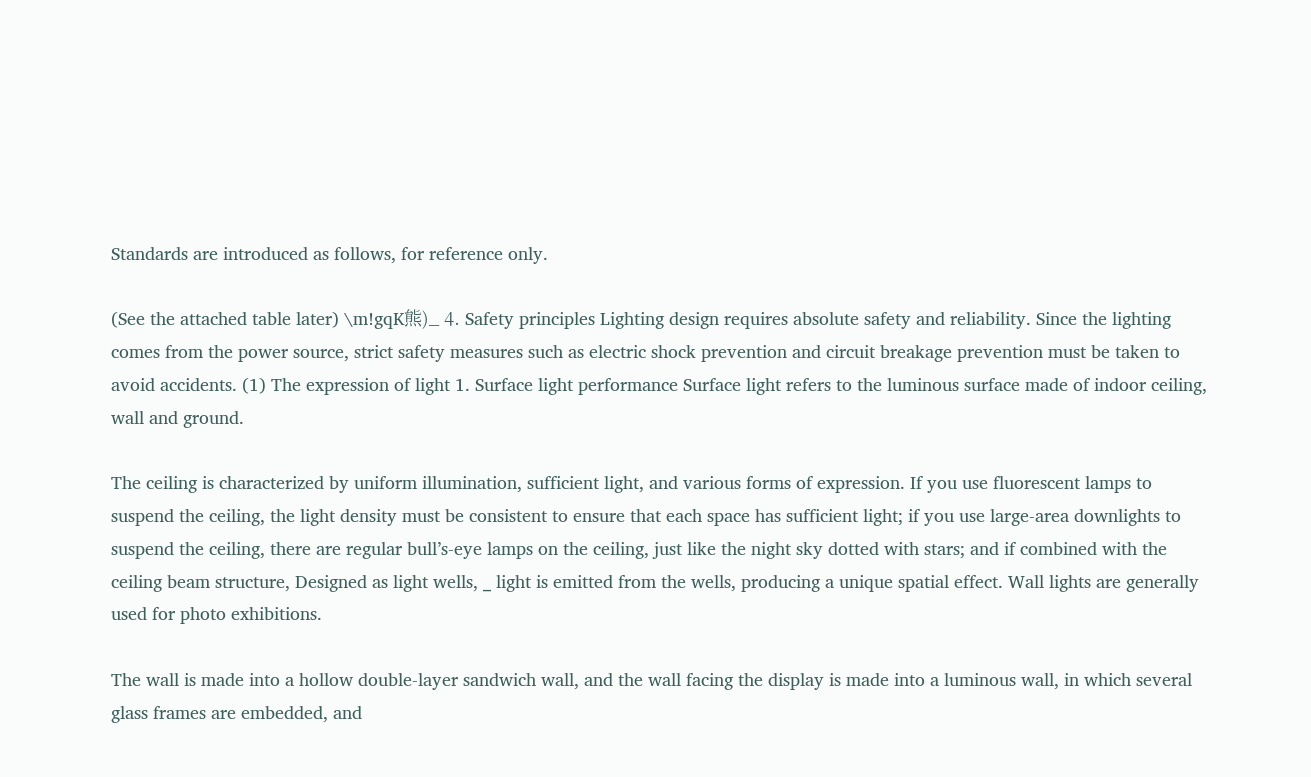Standards are introduced as follows, for reference only.

(See the attached table later) \m!gqK熊)_ 4. Safety principles Lighting design requires absolute safety and reliability. Since the lighting comes from the power source, strict safety measures such as electric shock prevention and circuit breakage prevention must be taken to avoid accidents. (1) The expression of light 1. Surface light performance Surface light refers to the luminous surface made of indoor ceiling, wall and ground.

The ceiling is characterized by uniform illumination, sufficient light, and various forms of expression. If you use fluorescent lamps to suspend the ceiling, the light density must be consistent to ensure that each space has sufficient light; if you use large-area downlights to suspend the ceiling, there are regular bull’s-eye lamps on the ceiling, just like the night sky dotted with stars; and if combined with the ceiling beam structure, Designed as light wells, _ light is emitted from the wells, producing a unique spatial effect. Wall lights are generally used for photo exhibitions.

The wall is made into a hollow double-layer sandwich wall, and the wall facing the display is made into a luminous wall, in which several glass frames are embedded, and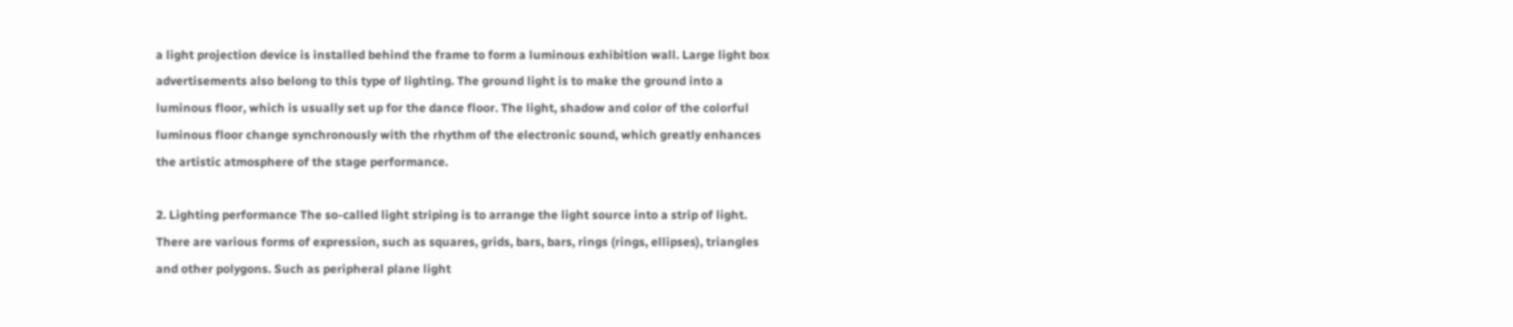a light projection device is installed behind the frame to form a luminous exhibition wall. Large light box advertisements also belong to this type of lighting. The ground light is to make the ground into a luminous floor, which is usually set up for the dance floor. The light, shadow and color of the colorful luminous floor change synchronously with the rhythm of the electronic sound, which greatly enhances the artistic atmosphere of the stage performance.

2. Lighting performance The so-called light striping is to arrange the light source into a strip of light. There are various forms of expression, such as squares, grids, bars, bars, rings (rings, ellipses), triangles and other polygons. Such as peripheral plane light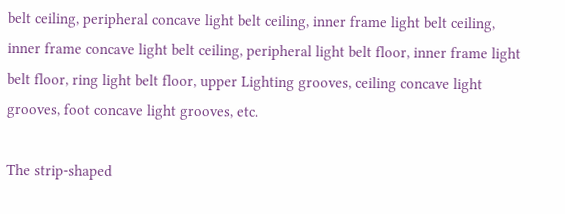belt ceiling, peripheral concave light belt ceiling, inner frame light belt ceiling, inner frame concave light belt ceiling, peripheral light belt floor, inner frame light belt floor, ring light belt floor, upper Lighting grooves, ceiling concave light grooves, foot concave light grooves, etc.

The strip-shaped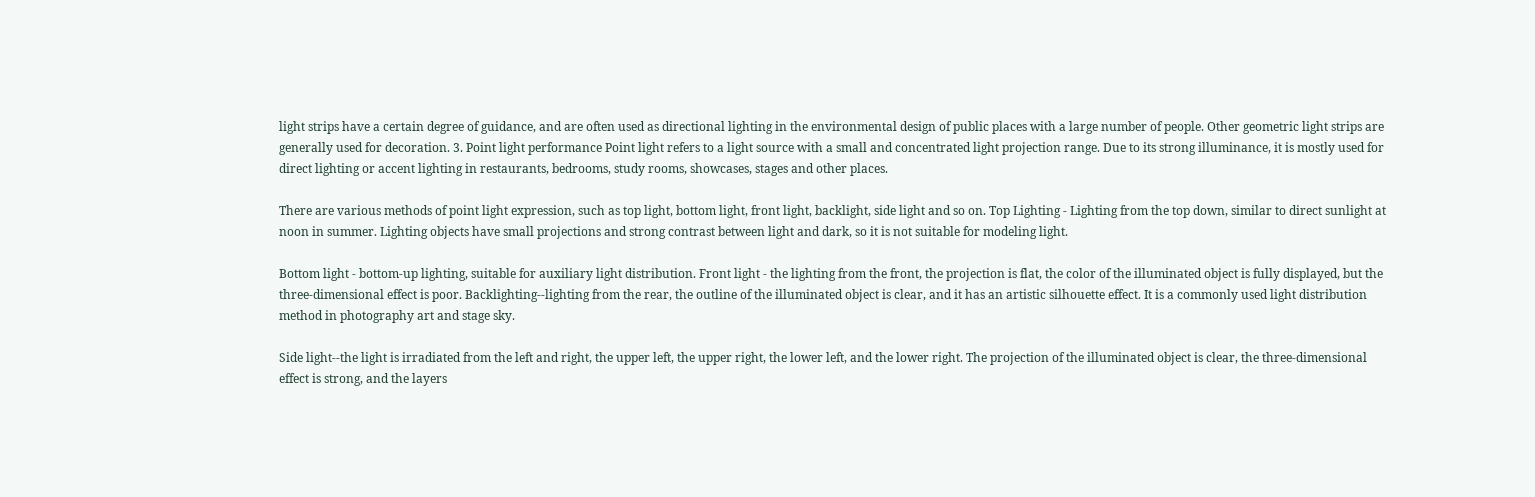light strips have a certain degree of guidance, and are often used as directional lighting in the environmental design of public places with a large number of people. Other geometric light strips are generally used for decoration. 3. Point light performance Point light refers to a light source with a small and concentrated light projection range. Due to its strong illuminance, it is mostly used for direct lighting or accent lighting in restaurants, bedrooms, study rooms, showcases, stages and other places.

There are various methods of point light expression, such as top light, bottom light, front light, backlight, side light and so on. Top Lighting - Lighting from the top down, similar to direct sunlight at noon in summer. Lighting objects have small projections and strong contrast between light and dark, so it is not suitable for modeling light.

Bottom light - bottom-up lighting, suitable for auxiliary light distribution. Front light - the lighting from the front, the projection is flat, the color of the illuminated object is fully displayed, but the three-dimensional effect is poor. Backlighting--lighting from the rear, the outline of the illuminated object is clear, and it has an artistic silhouette effect. It is a commonly used light distribution method in photography art and stage sky.

Side light--the light is irradiated from the left and right, the upper left, the upper right, the lower left, and the lower right. The projection of the illuminated object is clear, the three-dimensional effect is strong, and the layers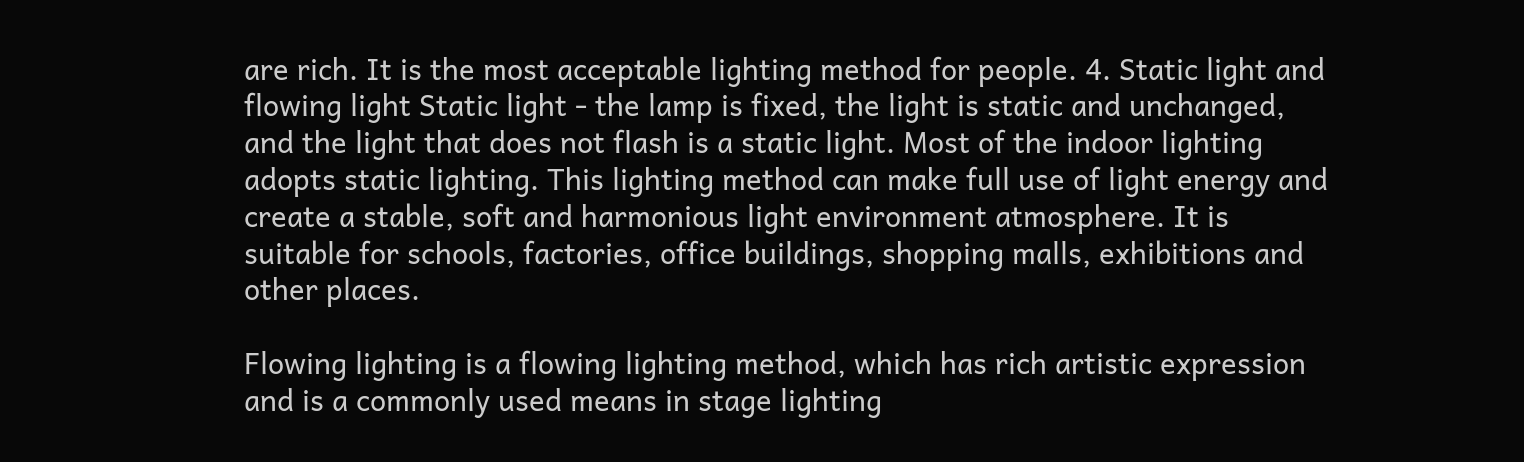are rich. It is the most acceptable lighting method for people. 4. Static light and flowing light Static light - the lamp is fixed, the light is static and unchanged, and the light that does not flash is a static light. Most of the indoor lighting adopts static lighting. This lighting method can make full use of light energy and create a stable, soft and harmonious light environment atmosphere. It is suitable for schools, factories, office buildings, shopping malls, exhibitions and other places.

Flowing lighting is a flowing lighting method, which has rich artistic expression and is a commonly used means in stage lighting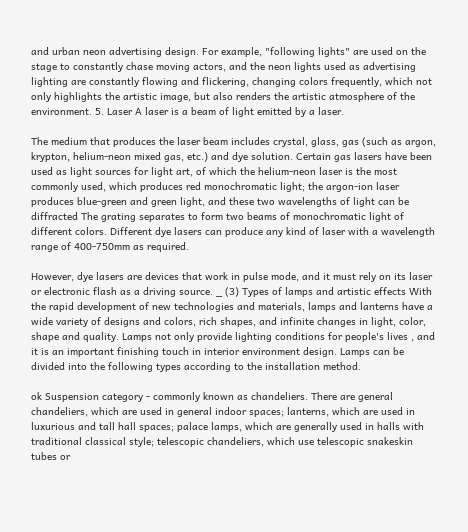and urban neon advertising design. For example, "following lights" are used on the stage to constantly chase moving actors, and the neon lights used as advertising lighting are constantly flowing and flickering, changing colors frequently, which not only highlights the artistic image, but also renders the artistic atmosphere of the environment. 5. Laser A laser is a beam of light emitted by a laser.

The medium that produces the laser beam includes crystal, glass, gas (such as argon, krypton, helium-neon mixed gas, etc.) and dye solution. Certain gas lasers have been used as light sources for light art, of which the helium-neon laser is the most commonly used, which produces red monochromatic light; the argon-ion laser produces blue-green and green light, and these two wavelengths of light can be diffracted The grating separates to form two beams of monochromatic light of different colors. Different dye lasers can produce any kind of laser with a wavelength range of 400-750mm as required.

However, dye lasers are devices that work in pulse mode, and it must rely on its laser or electronic flash as a driving source. _ (3) Types of lamps and artistic effects With the rapid development of new technologies and materials, lamps and lanterns have a wide variety of designs and colors, rich shapes, and infinite changes in light, color, shape and quality. Lamps not only provide lighting conditions for people's lives , and it is an important finishing touch in interior environment design. Lamps can be divided into the following types according to the installation method.

ok Suspension category - commonly known as chandeliers. There are general chandeliers, which are used in general indoor spaces; lanterns, which are used in luxurious and tall hall spaces; palace lamps, which are generally used in halls with traditional classical style; telescopic chandeliers, which use telescopic snakeskin tubes or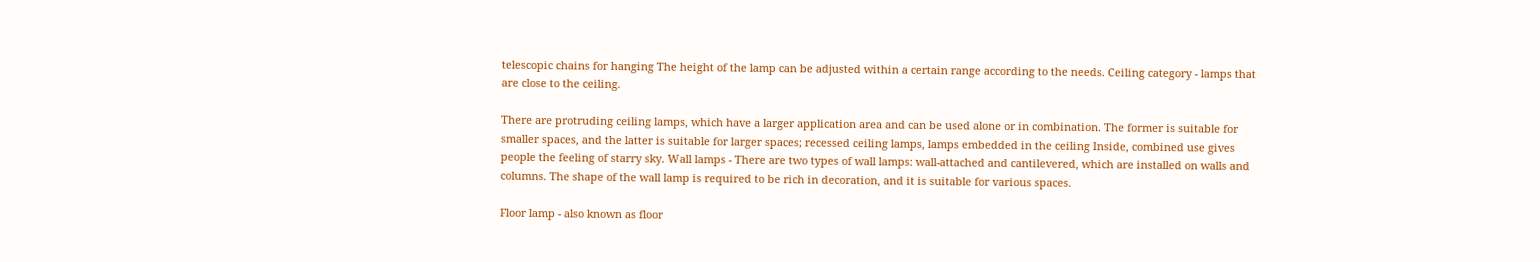telescopic chains for hanging The height of the lamp can be adjusted within a certain range according to the needs. Ceiling category - lamps that are close to the ceiling.

There are protruding ceiling lamps, which have a larger application area and can be used alone or in combination. The former is suitable for smaller spaces, and the latter is suitable for larger spaces; recessed ceiling lamps, lamps embedded in the ceiling Inside, combined use gives people the feeling of starry sky. Wall lamps - There are two types of wall lamps: wall-attached and cantilevered, which are installed on walls and columns. The shape of the wall lamp is required to be rich in decoration, and it is suitable for various spaces.

Floor lamp - also known as floor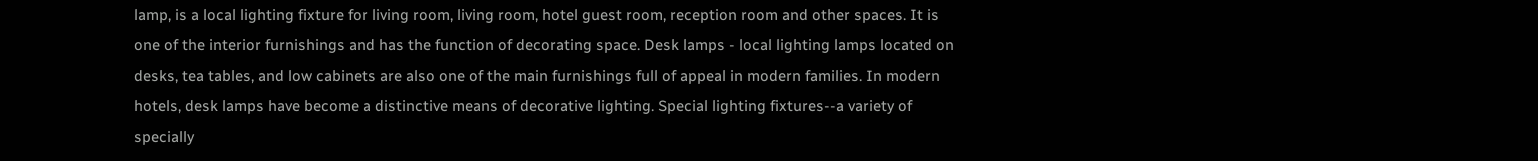lamp, is a local lighting fixture for living room, living room, hotel guest room, reception room and other spaces. It is one of the interior furnishings and has the function of decorating space. Desk lamps - local lighting lamps located on desks, tea tables, and low cabinets are also one of the main furnishings full of appeal in modern families. In modern hotels, desk lamps have become a distinctive means of decorative lighting. Special lighting fixtures--a variety of specially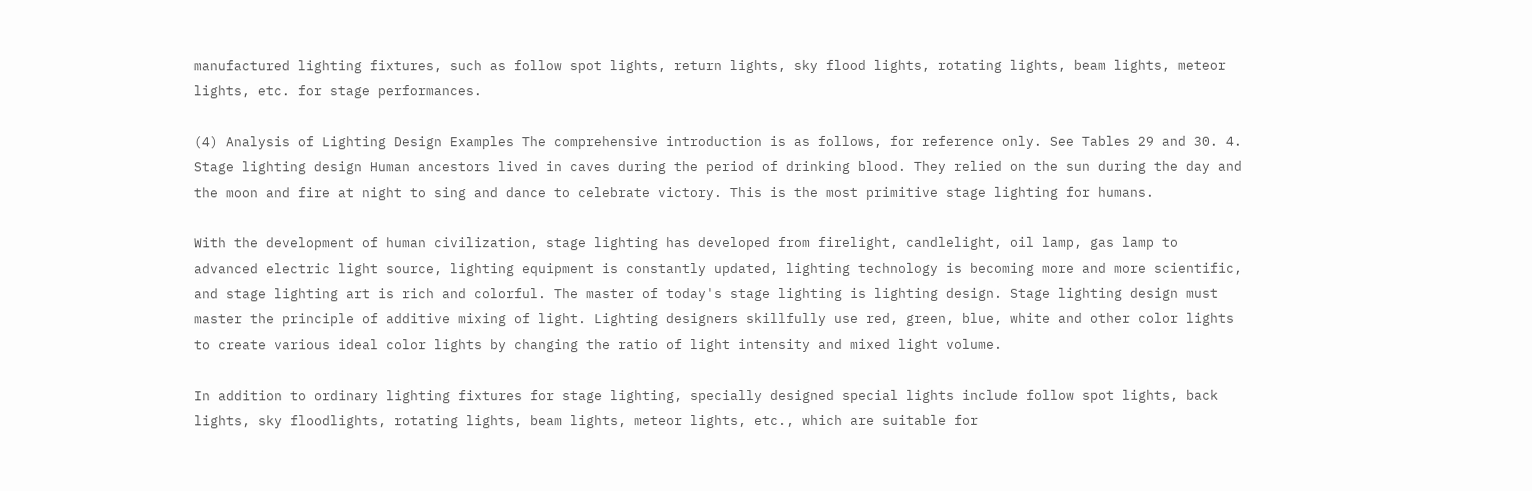manufactured lighting fixtures, such as follow spot lights, return lights, sky flood lights, rotating lights, beam lights, meteor lights, etc. for stage performances.

(4) Analysis of Lighting Design Examples The comprehensive introduction is as follows, for reference only. See Tables 29 and 30. 4. Stage lighting design Human ancestors lived in caves during the period of drinking blood. They relied on the sun during the day and the moon and fire at night to sing and dance to celebrate victory. This is the most primitive stage lighting for humans.

With the development of human civilization, stage lighting has developed from firelight, candlelight, oil lamp, gas lamp to advanced electric light source, lighting equipment is constantly updated, lighting technology is becoming more and more scientific, and stage lighting art is rich and colorful. The master of today's stage lighting is lighting design. Stage lighting design must master the principle of additive mixing of light. Lighting designers skillfully use red, green, blue, white and other color lights to create various ideal color lights by changing the ratio of light intensity and mixed light volume.

In addition to ordinary lighting fixtures for stage lighting, specially designed special lights include follow spot lights, back lights, sky floodlights, rotating lights, beam lights, meteor lights, etc., which are suitable for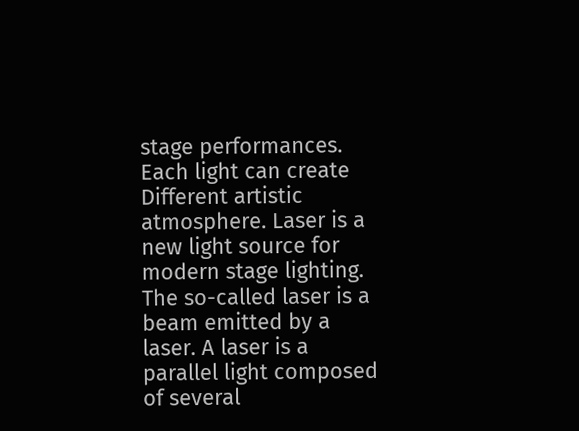stage performances. Each light can create Different artistic atmosphere. Laser is a new light source for modern stage lighting. The so-called laser is a beam emitted by a laser. A laser is a parallel light composed of several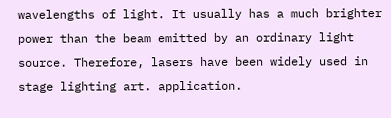wavelengths of light. It usually has a much brighter power than the beam emitted by an ordinary light source. Therefore, lasers have been widely used in stage lighting art. application.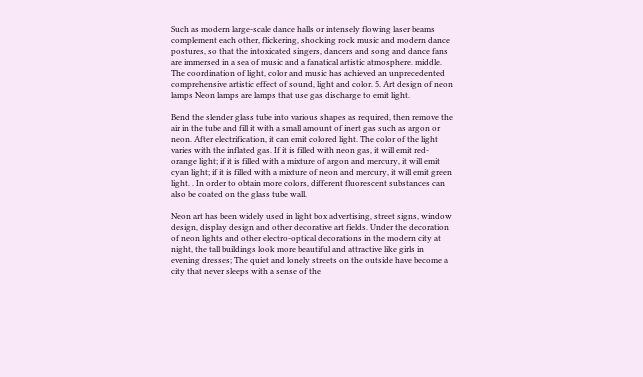Such as modern large-scale dance halls or intensely flowing laser beams complement each other, flickering, shocking rock music and modern dance postures, so that the intoxicated singers, dancers and song and dance fans are immersed in a sea of music and a fanatical artistic atmosphere. middle. The coordination of light, color and music has achieved an unprecedented comprehensive artistic effect of sound, light and color. 5. Art design of neon lamps Neon lamps are lamps that use gas discharge to emit light.

Bend the slender glass tube into various shapes as required, then remove the air in the tube and fill it with a small amount of inert gas such as argon or neon. After electrification, it can emit colored light. The color of the light varies with the inflated gas. If it is filled with neon gas, it will emit red-orange light; if it is filled with a mixture of argon and mercury, it will emit cyan light; if it is filled with a mixture of neon and mercury, it will emit green light. . In order to obtain more colors, different fluorescent substances can also be coated on the glass tube wall.

Neon art has been widely used in light box advertising, street signs, window design, display design and other decorative art fields. Under the decoration of neon lights and other electro-optical decorations in the modern city at night, the tall buildings look more beautiful and attractive like girls in evening dresses; The quiet and lonely streets on the outside have become a city that never sleeps with a sense of the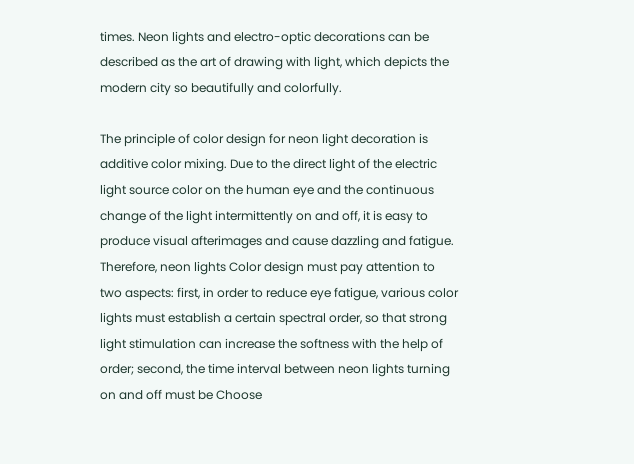times. Neon lights and electro-optic decorations can be described as the art of drawing with light, which depicts the modern city so beautifully and colorfully.

The principle of color design for neon light decoration is additive color mixing. Due to the direct light of the electric light source color on the human eye and the continuous change of the light intermittently on and off, it is easy to produce visual afterimages and cause dazzling and fatigue. Therefore, neon lights Color design must pay attention to two aspects: first, in order to reduce eye fatigue, various color lights must establish a certain spectral order, so that strong light stimulation can increase the softness with the help of order; second, the time interval between neon lights turning on and off must be Choose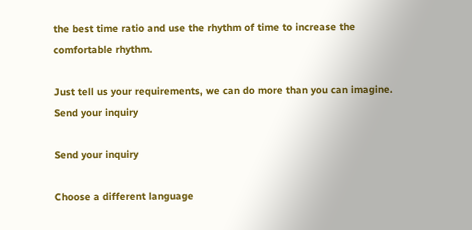the best time ratio and use the rhythm of time to increase the comfortable rhythm.

Just tell us your requirements, we can do more than you can imagine.
Send your inquiry

Send your inquiry

Choose a different language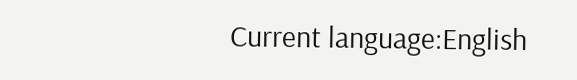Current language:English